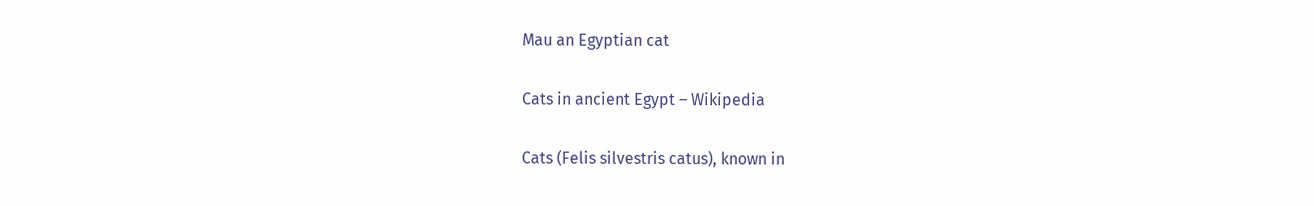Mau an Egyptian cat

Cats in ancient Egypt – Wikipedia

Cats (Felis silvestris catus), known in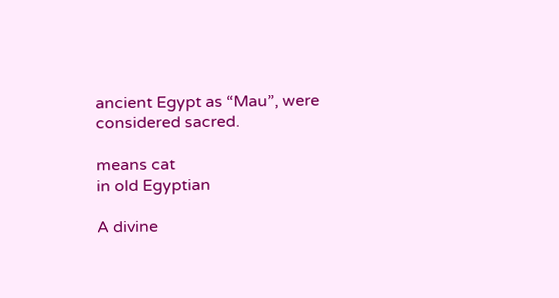ancient Egypt as “Mau”, were considered sacred.

means cat
in old Egyptian

A divine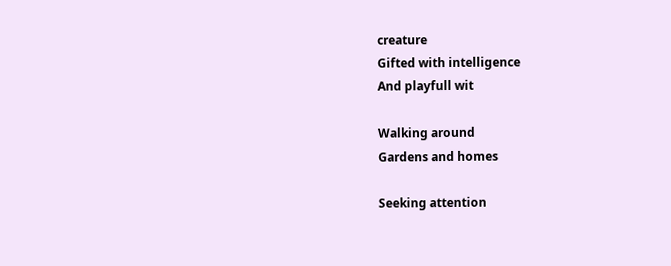creature
Gifted with intelligence
And playfull wit

Walking around
Gardens and homes

Seeking attention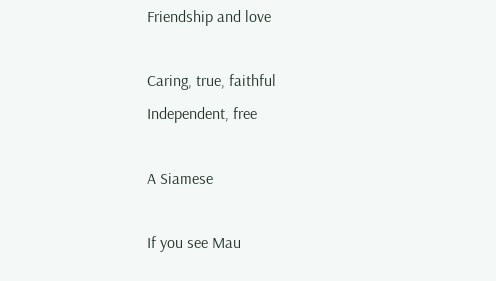Friendship and love

Caring, true, faithful
Independent, free

A Siamese

If you see Mau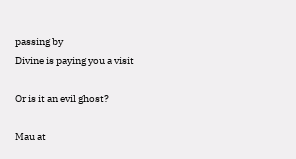passing by
Divine is paying you a visit

Or is it an evil ghost?

Mau at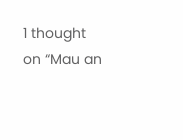1 thought on “Mau an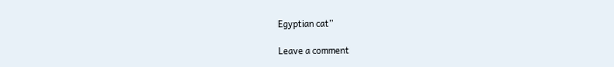Egyptian cat”

Leave a comment